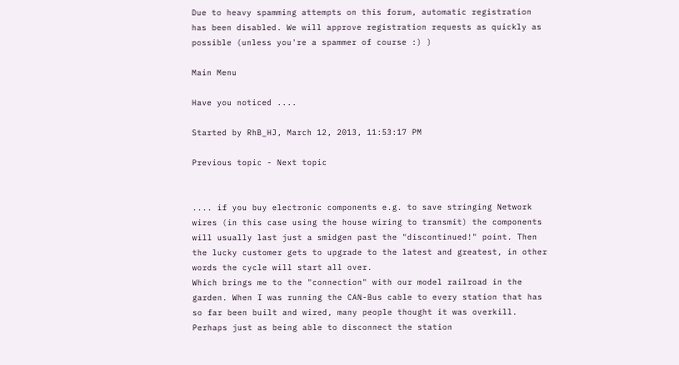Due to heavy spamming attempts on this forum, automatic registration has been disabled. We will approve registration requests as quickly as possible (unless you're a spammer of course :) )

Main Menu

Have you noticed ....

Started by RhB_HJ, March 12, 2013, 11:53:17 PM

Previous topic - Next topic


.... if you buy electronic components e.g. to save stringing Network wires (in this case using the house wiring to transmit) the components will usually last just a smidgen past the "discontinued!" point. Then the lucky customer gets to upgrade to the latest and greatest, in other words the cycle will start all over.
Which brings me to the "connection" with our model railroad in the garden. When I was running the CAN-Bus cable to every station that has so far been built and wired, many people thought it was overkill. Perhaps just as being able to disconnect the station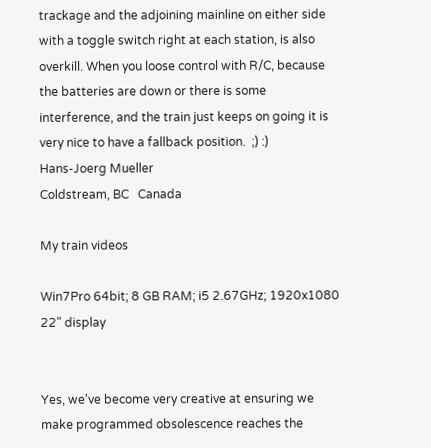trackage and the adjoining mainline on either side with a toggle switch right at each station, is also overkill. When you loose control with R/C, because the batteries are down or there is some interference, and the train just keeps on going it is very nice to have a fallback position.  ;) :)
Hans-Joerg Mueller
Coldstream, BC   Canada

My train videos

Win7Pro 64bit; 8 GB RAM; i5 2.67GHz; 1920x1080 22" display


Yes, we've become very creative at ensuring we make programmed obsolescence reaches the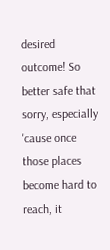desired outcome! So better safe that sorry, especially 'cause once those places become hard to reach, it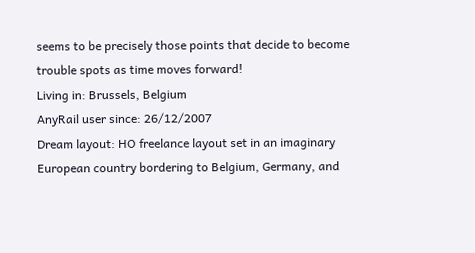seems to be precisely those points that decide to become trouble spots as time moves forward!
Living in: Brussels, Belgium
AnyRail user since: 26/12/2007
Dream layout: HO freelance layout set in an imaginary European country bordering to Belgium, Germany, and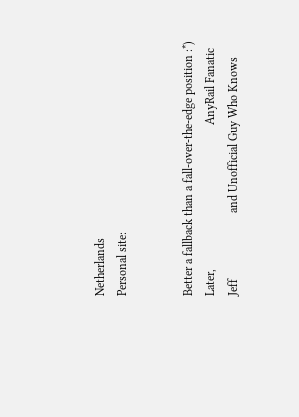Netherlands
Personal site:


Better a fallback than a fall-over-the-edge position :*)
Later,                                                AnyRail Fanatic
Jeff                      and Unofficial Guy Who Knows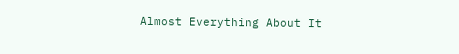Almost Everything About It